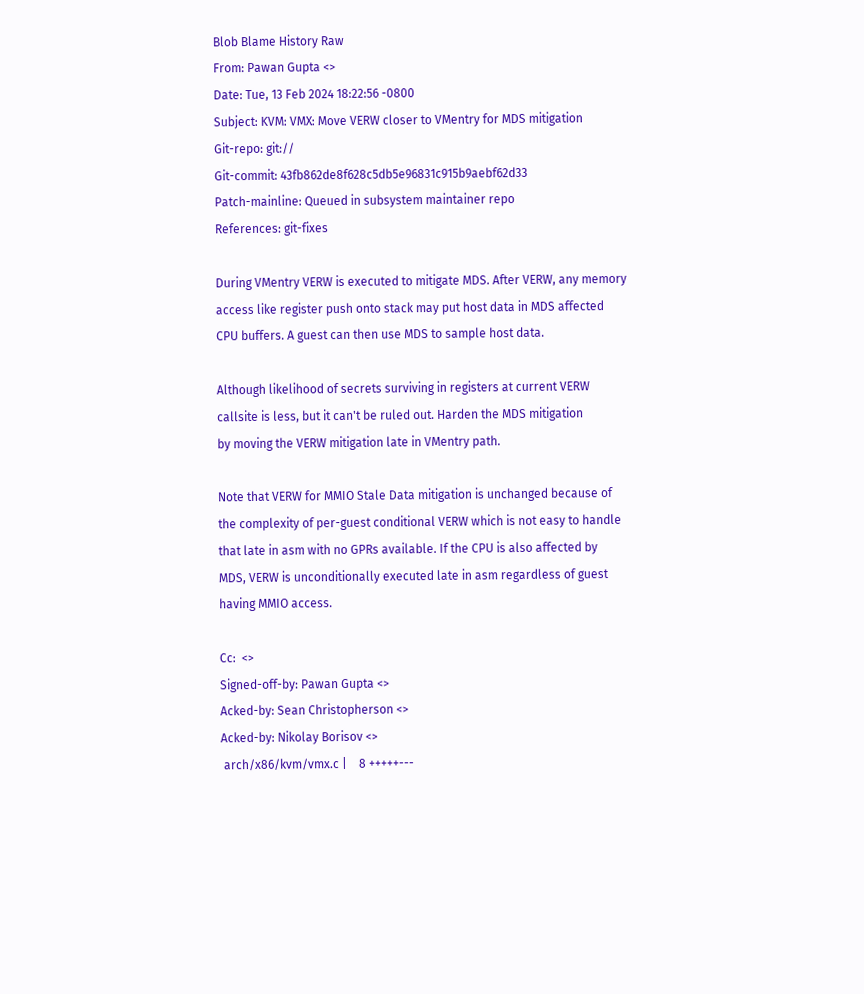Blob Blame History Raw
From: Pawan Gupta <>
Date: Tue, 13 Feb 2024 18:22:56 -0800
Subject: KVM: VMX: Move VERW closer to VMentry for MDS mitigation
Git-repo: git://
Git-commit: 43fb862de8f628c5db5e96831c915b9aebf62d33
Patch-mainline: Queued in subsystem maintainer repo
References: git-fixes

During VMentry VERW is executed to mitigate MDS. After VERW, any memory
access like register push onto stack may put host data in MDS affected
CPU buffers. A guest can then use MDS to sample host data.

Although likelihood of secrets surviving in registers at current VERW
callsite is less, but it can't be ruled out. Harden the MDS mitigation
by moving the VERW mitigation late in VMentry path.

Note that VERW for MMIO Stale Data mitigation is unchanged because of
the complexity of per-guest conditional VERW which is not easy to handle
that late in asm with no GPRs available. If the CPU is also affected by
MDS, VERW is unconditionally executed late in asm regardless of guest
having MMIO access.

Cc:  <>
Signed-off-by: Pawan Gupta <>
Acked-by: Sean Christopherson <>
Acked-by: Nikolay Borisov <>
 arch/x86/kvm/vmx.c |    8 +++++---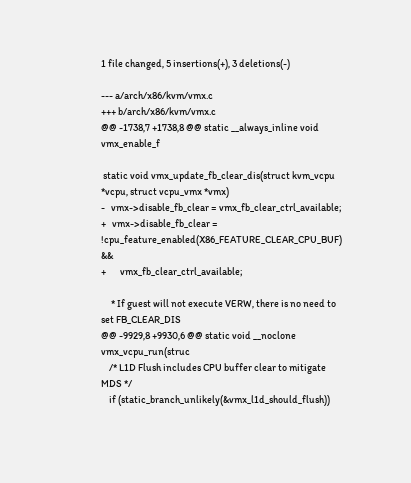1 file changed, 5 insertions(+), 3 deletions(-)

--- a/arch/x86/kvm/vmx.c
+++ b/arch/x86/kvm/vmx.c
@@ -1738,7 +1738,8 @@ static __always_inline void vmx_enable_f

 static void vmx_update_fb_clear_dis(struct kvm_vcpu *vcpu, struct vcpu_vmx *vmx)
-   vmx->disable_fb_clear = vmx_fb_clear_ctrl_available;
+   vmx->disable_fb_clear = !cpu_feature_enabled(X86_FEATURE_CLEAR_CPU_BUF) &&
+       vmx_fb_clear_ctrl_available;

     * If guest will not execute VERW, there is no need to set FB_CLEAR_DIS
@@ -9929,8 +9930,6 @@ static void __noclone vmx_vcpu_run(struc
    /* L1D Flush includes CPU buffer clear to mitigate MDS */
    if (static_branch_unlikely(&vmx_l1d_should_flush))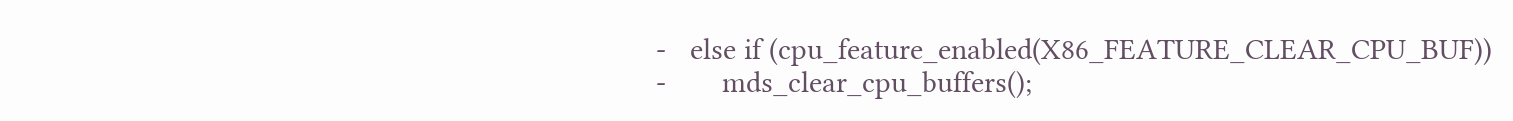-   else if (cpu_feature_enabled(X86_FEATURE_CLEAR_CPU_BUF))
-       mds_clear_cpu_buffers();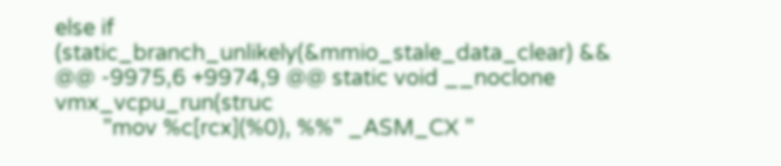else if (static_branch_unlikely(&mmio_stale_data_clear) &&
@@ -9975,6 +9974,9 @@ static void __noclone vmx_vcpu_run(struc
        "mov %c[rcx](%0), %%" _ASM_CX "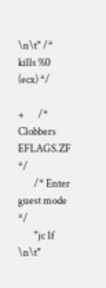\n\t" /* kills %0 (ecx) */

+       /* Clobbers EFLAGS.ZF */
        /* Enter guest mode */
        "jc 1f \n\t"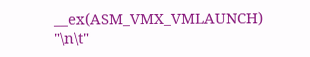__ex(ASM_VMX_VMLAUNCH) "\n\t"